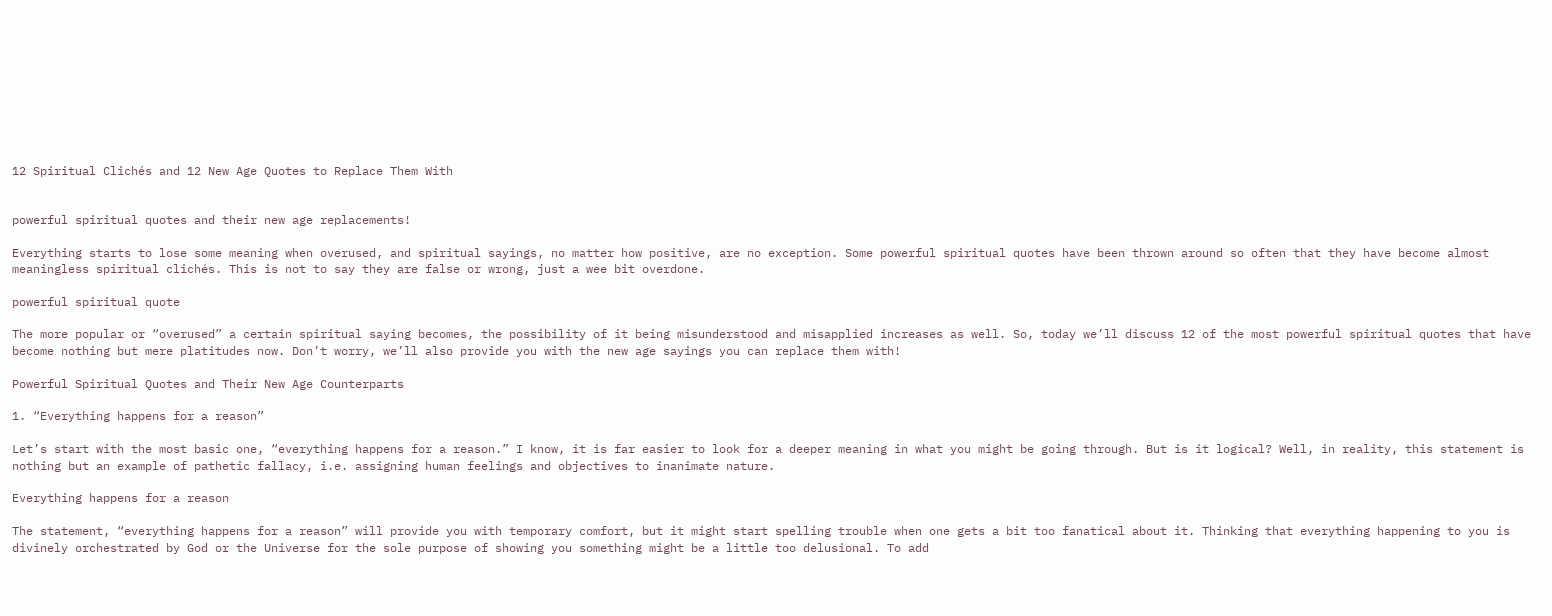12 Spiritual Clichés and 12 New Age Quotes to Replace Them With


powerful spiritual quotes and their new age replacements!

Everything starts to lose some meaning when overused, and spiritual sayings, no matter how positive, are no exception. Some powerful spiritual quotes have been thrown around so often that they have become almost meaningless spiritual clichés. This is not to say they are false or wrong, just a wee bit overdone.

powerful spiritual quote

The more popular or “overused” a certain spiritual saying becomes, the possibility of it being misunderstood and misapplied increases as well. So, today we’ll discuss 12 of the most powerful spiritual quotes that have become nothing but mere platitudes now. Don’t worry, we’ll also provide you with the new age sayings you can replace them with!

Powerful Spiritual Quotes and Their New Age Counterparts

1. “Everything happens for a reason”

Let’s start with the most basic one, “everything happens for a reason.” I know, it is far easier to look for a deeper meaning in what you might be going through. But is it logical? Well, in reality, this statement is nothing but an example of pathetic fallacy, i.e. assigning human feelings and objectives to inanimate nature.

Everything happens for a reason

The statement, “everything happens for a reason” will provide you with temporary comfort, but it might start spelling trouble when one gets a bit too fanatical about it. Thinking that everything happening to you is divinely orchestrated by God or the Universe for the sole purpose of showing you something might be a little too delusional. To add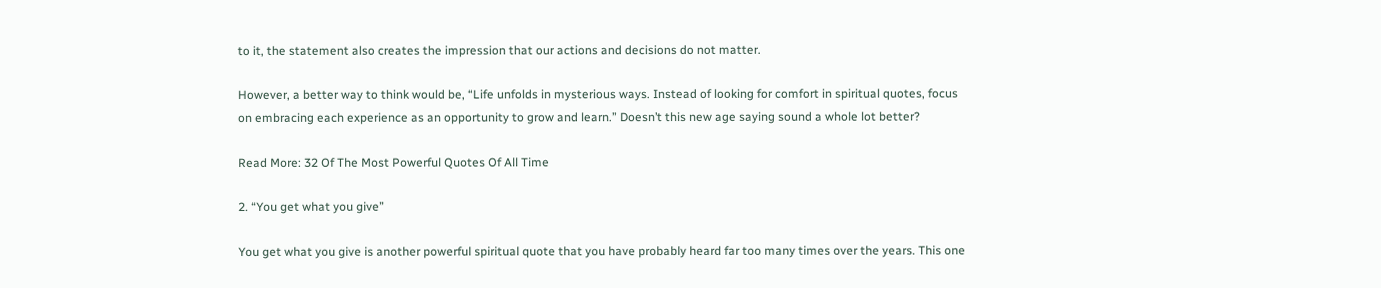to it, the statement also creates the impression that our actions and decisions do not matter.

However, a better way to think would be, “Life unfolds in mysterious ways. Instead of looking for comfort in spiritual quotes, focus on embracing each experience as an opportunity to grow and learn.” Doesn’t this new age saying sound a whole lot better?

Read More: 32 Of The Most Powerful Quotes Of All Time

2. “You get what you give”

You get what you give is another powerful spiritual quote that you have probably heard far too many times over the years. This one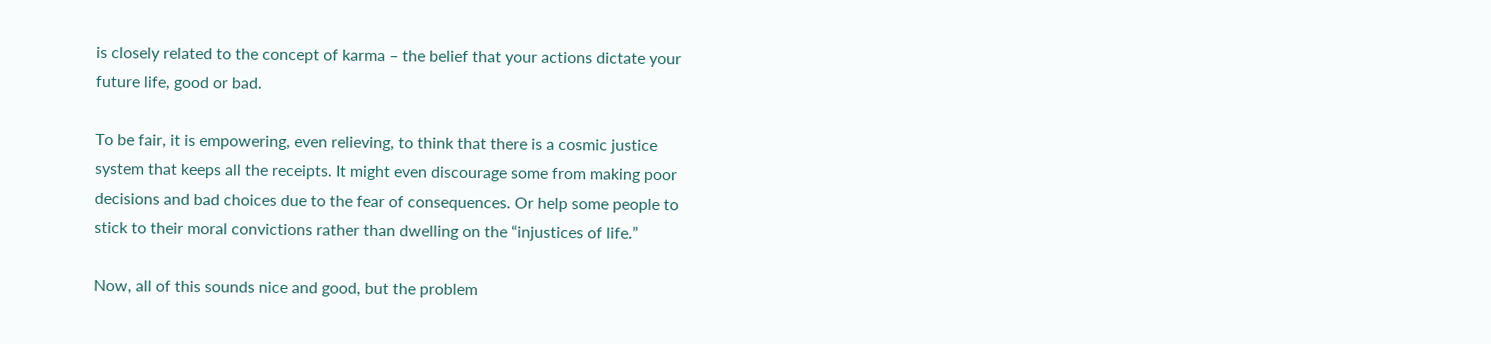is closely related to the concept of karma – the belief that your actions dictate your future life, good or bad.

To be fair, it is empowering, even relieving, to think that there is a cosmic justice system that keeps all the receipts. It might even discourage some from making poor decisions and bad choices due to the fear of consequences. Or help some people to stick to their moral convictions rather than dwelling on the “injustices of life.”

Now, all of this sounds nice and good, but the problem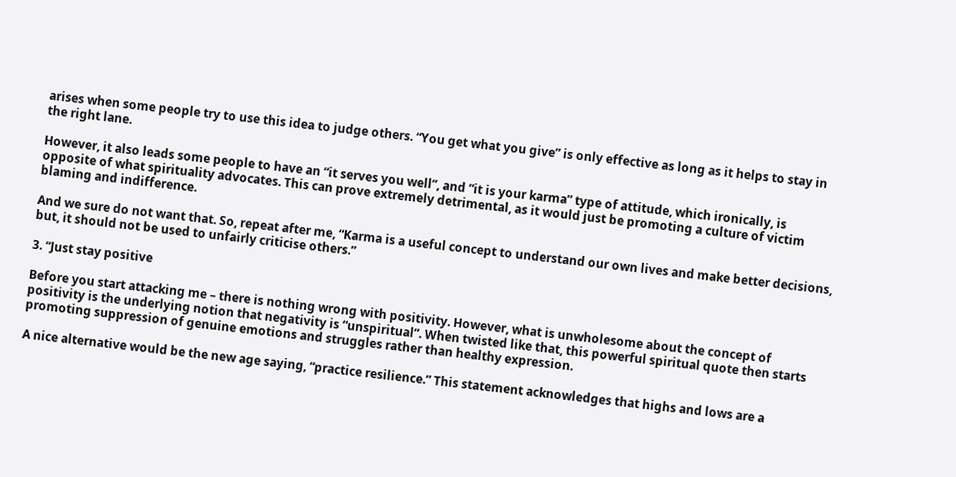arises when some people try to use this idea to judge others. “You get what you give” is only effective as long as it helps to stay in the right lane.

However, it also leads some people to have an “it serves you well”, and “it is your karma” type of attitude, which ironically, is opposite of what spirituality advocates. This can prove extremely detrimental, as it would just be promoting a culture of victim blaming and indifference.

And we sure do not want that. So, repeat after me, “Karma is a useful concept to understand our own lives and make better decisions, but, it should not be used to unfairly criticise others.”

3. “Just stay positive

Before you start attacking me – there is nothing wrong with positivity. However, what is unwholesome about the concept of positivity is the underlying notion that negativity is “unspiritual”. When twisted like that, this powerful spiritual quote then starts promoting suppression of genuine emotions and struggles rather than healthy expression.

A nice alternative would be the new age saying, “practice resilience.” This statement acknowledges that highs and lows are a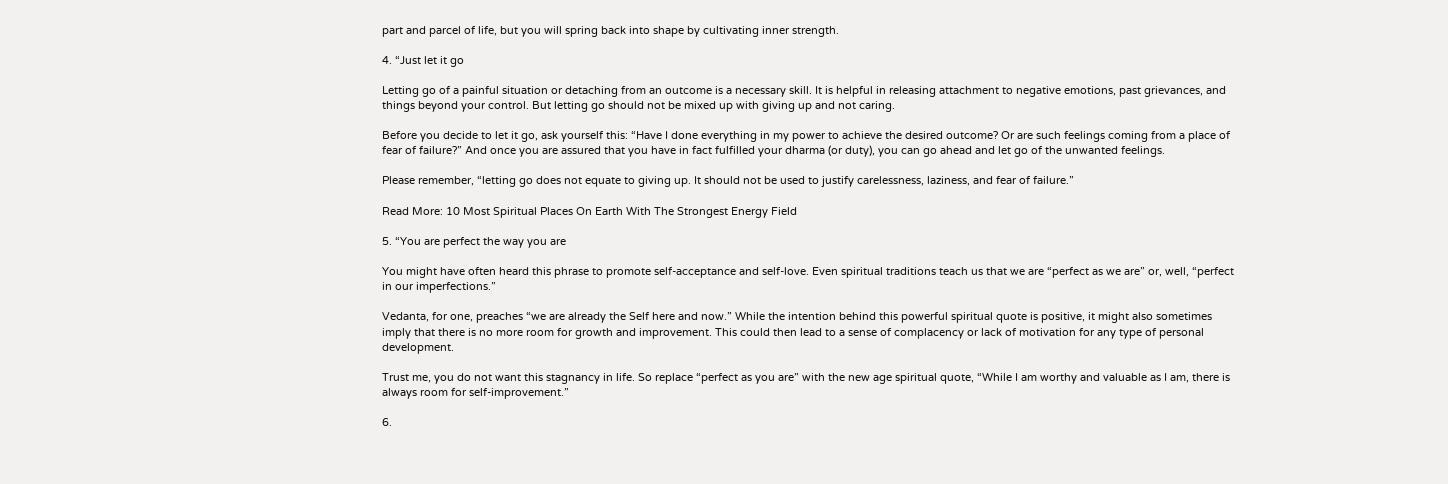part and parcel of life, but you will spring back into shape by cultivating inner strength.

4. “Just let it go

Letting go of a painful situation or detaching from an outcome is a necessary skill. It is helpful in releasing attachment to negative emotions, past grievances, and things beyond your control. But letting go should not be mixed up with giving up and not caring.

Before you decide to let it go, ask yourself this: “Have I done everything in my power to achieve the desired outcome? Or are such feelings coming from a place of fear of failure?” And once you are assured that you have in fact fulfilled your dharma (or duty), you can go ahead and let go of the unwanted feelings.

Please remember, “letting go does not equate to giving up. It should not be used to justify carelessness, laziness, and fear of failure.”

Read More: 10 Most Spiritual Places On Earth With The Strongest Energy Field

5. “You are perfect the way you are

You might have often heard this phrase to promote self-acceptance and self-love. Even spiritual traditions teach us that we are “perfect as we are” or, well, “perfect in our imperfections.”

Vedanta, for one, preaches “we are already the Self here and now.” While the intention behind this powerful spiritual quote is positive, it might also sometimes imply that there is no more room for growth and improvement. This could then lead to a sense of complacency or lack of motivation for any type of personal development.

Trust me, you do not want this stagnancy in life. So replace “perfect as you are” with the new age spiritual quote, “While I am worthy and valuable as I am, there is always room for self-improvement.”

6.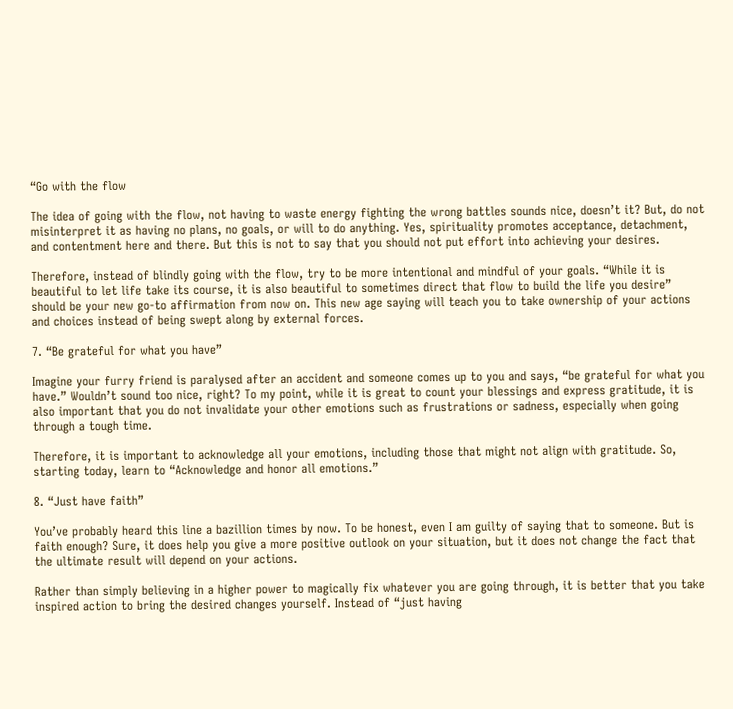“Go with the flow

The idea of going with the flow, not having to waste energy fighting the wrong battles sounds nice, doesn’t it? But, do not misinterpret it as having no plans, no goals, or will to do anything. Yes, spirituality promotes acceptance, detachment, and contentment here and there. But this is not to say that you should not put effort into achieving your desires.

Therefore, instead of blindly going with the flow, try to be more intentional and mindful of your goals. “While it is beautiful to let life take its course, it is also beautiful to sometimes direct that flow to build the life you desire” should be your new go-to affirmation from now on. This new age saying will teach you to take ownership of your actions and choices instead of being swept along by external forces.

7. “Be grateful for what you have”

Imagine your furry friend is paralysed after an accident and someone comes up to you and says, “be grateful for what you have.” Wouldn’t sound too nice, right? To my point, while it is great to count your blessings and express gratitude, it is also important that you do not invalidate your other emotions such as frustrations or sadness, especially when going through a tough time.

Therefore, it is important to acknowledge all your emotions, including those that might not align with gratitude. So, starting today, learn to “Acknowledge and honor all emotions.”

8. “Just have faith”

You’ve probably heard this line a bazillion times by now. To be honest, even I am guilty of saying that to someone. But is faith enough? Sure, it does help you give a more positive outlook on your situation, but it does not change the fact that the ultimate result will depend on your actions.

Rather than simply believing in a higher power to magically fix whatever you are going through, it is better that you take inspired action to bring the desired changes yourself. Instead of “just having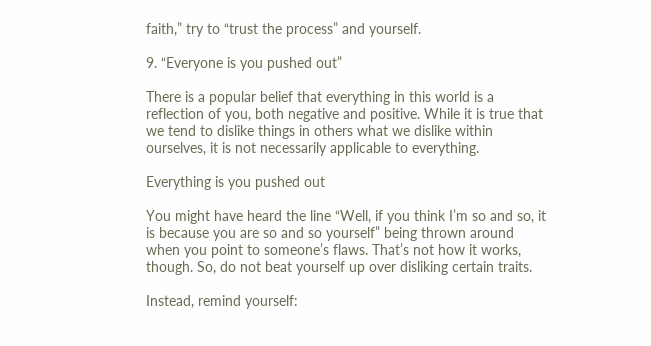faith,” try to “trust the process” and yourself.

9. “Everyone is you pushed out”

There is a popular belief that everything in this world is a reflection of you, both negative and positive. While it is true that we tend to dislike things in others what we dislike within ourselves, it is not necessarily applicable to everything.

Everything is you pushed out

You might have heard the line “Well, if you think I’m so and so, it is because you are so and so yourself” being thrown around when you point to someone’s flaws. That’s not how it works, though. So, do not beat yourself up over disliking certain traits.

Instead, remind yourself: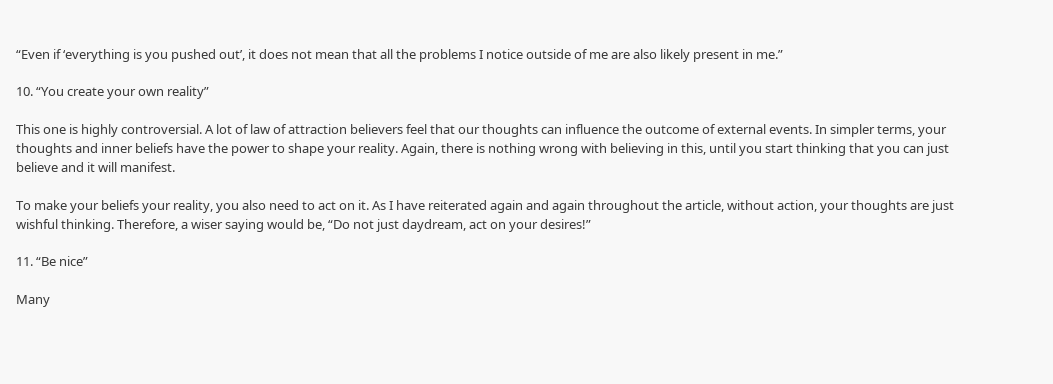“Even if ‘everything is you pushed out’, it does not mean that all the problems I notice outside of me are also likely present in me.”

10. “You create your own reality”

This one is highly controversial. A lot of law of attraction believers feel that our thoughts can influence the outcome of external events. In simpler terms, your thoughts and inner beliefs have the power to shape your reality. Again, there is nothing wrong with believing in this, until you start thinking that you can just believe and it will manifest.

To make your beliefs your reality, you also need to act on it. As I have reiterated again and again throughout the article, without action, your thoughts are just wishful thinking. Therefore, a wiser saying would be, “Do not just daydream, act on your desires!”

11. “Be nice”

Many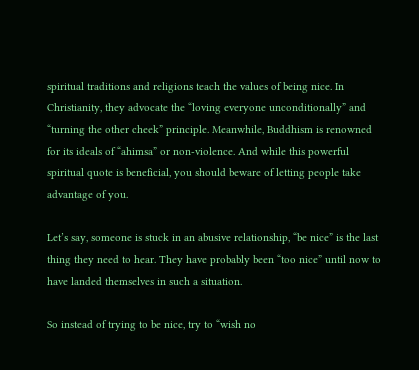spiritual traditions and religions teach the values of being nice. In Christianity, they advocate the “loving everyone unconditionally” and “turning the other cheek” principle. Meanwhile, Buddhism is renowned for its ideals of “ahimsa” or non-violence. And while this powerful spiritual quote is beneficial, you should beware of letting people take advantage of you.

Let’s say, someone is stuck in an abusive relationship, “be nice” is the last thing they need to hear. They have probably been “too nice” until now to have landed themselves in such a situation.

So instead of trying to be nice, try to “wish no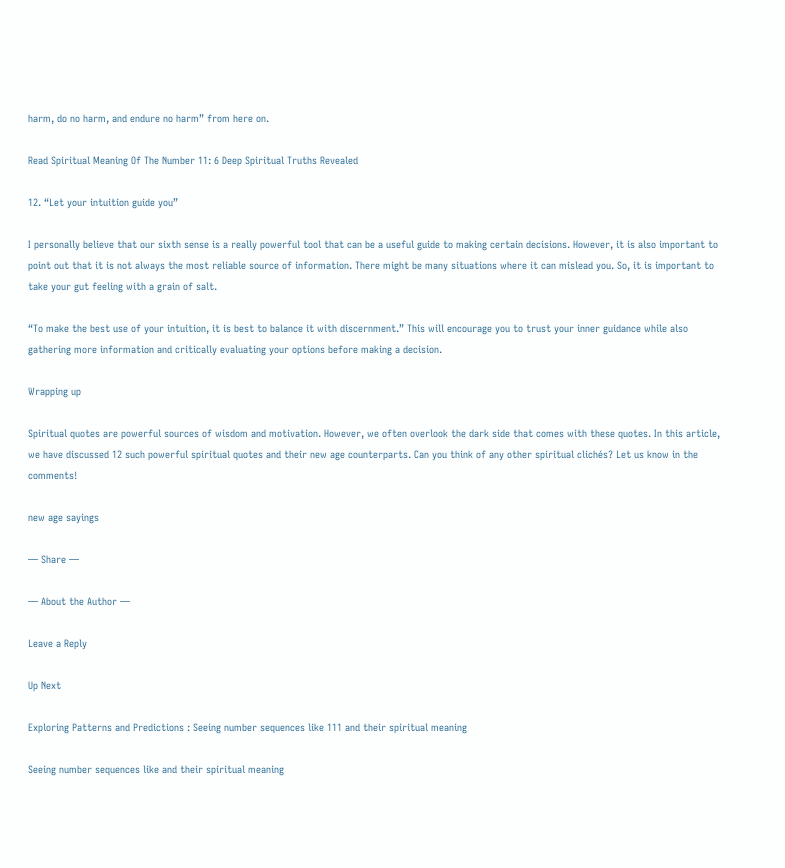harm, do no harm, and endure no harm” from here on.

Read Spiritual Meaning Of The Number 11: 6 Deep Spiritual Truths Revealed

12. “Let your intuition guide you”

I personally believe that our sixth sense is a really powerful tool that can be a useful guide to making certain decisions. However, it is also important to point out that it is not always the most reliable source of information. There might be many situations where it can mislead you. So, it is important to take your gut feeling with a grain of salt.

“To make the best use of your intuition, it is best to balance it with discernment.” This will encourage you to trust your inner guidance while also gathering more information and critically evaluating your options before making a decision.

Wrapping up

Spiritual quotes are powerful sources of wisdom and motivation. However, we often overlook the dark side that comes with these quotes. In this article, we have discussed 12 such powerful spiritual quotes and their new age counterparts. Can you think of any other spiritual clichés? Let us know in the comments!

new age sayings

— Share —

— About the Author —

Leave a Reply

Up Next

Exploring Patterns and Predictions : Seeing number sequences like 111 and their spiritual meaning

Seeing number sequences like and their spiritual meaning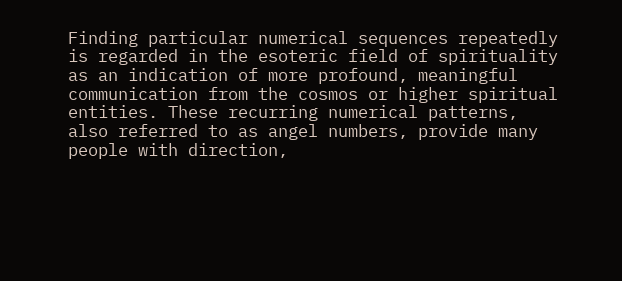Finding particular numerical sequences repeatedly is regarded in the esoteric field of spirituality as an indication of more profound, meaningful communication from the cosmos or higher spiritual entities. These recurring numerical patterns, also referred to as angel numbers, provide many people with direction,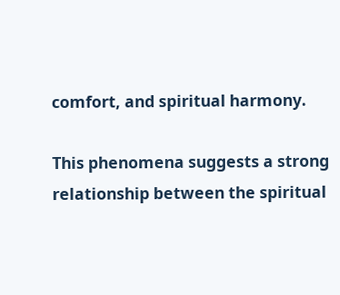comfort, and spiritual harmony.

This phenomena suggests a strong relationship between the spiritual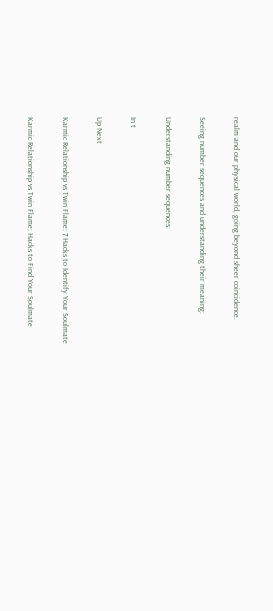realm and our physical world, going beyond sheer coincidence.

Seeing number sequences and understanding their meaning:

Understanding number sequences:

In t

Up Next

Karmic Relationship vs Twin Flame: 7 Hacks to Identify Your Soulmate

Karmic Relationship vs Twin Flame: Hacks to Find Your Soulmate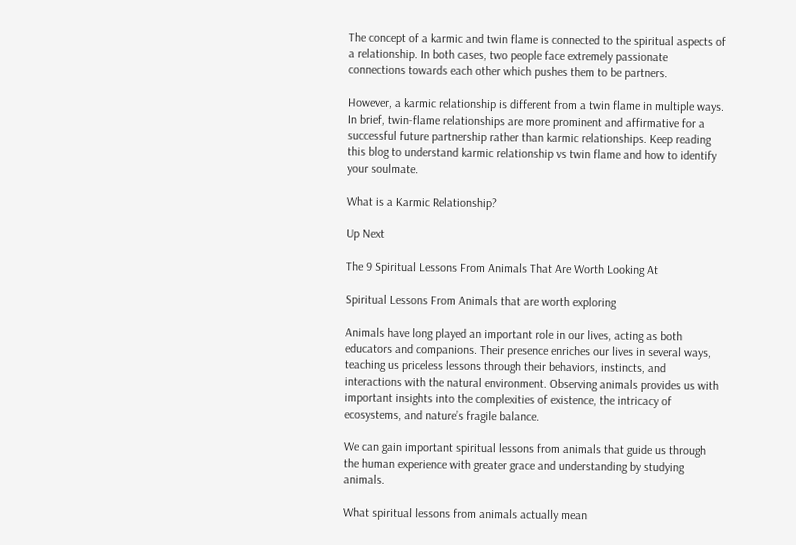The concept of a karmic and twin flame is connected to the spiritual aspects of a relationship. In both cases, two people face extremely passionate connections towards each other which pushes them to be partners.

However, a karmic relationship is different from a twin flame in multiple ways. In brief, twin-flame relationships are more prominent and affirmative for a successful future partnership rather than karmic relationships. Keep reading this blog to understand karmic relationship vs twin flame and how to identify your soulmate.

What is a Karmic Relationship?

Up Next

The 9 Spiritual Lessons From Animals That Are Worth Looking At

Spiritual Lessons From Animals that are worth exploring

Animals have long played an important role in our lives, acting as both educators and companions. Their presence enriches our lives in several ways, teaching us priceless lessons through their behaviors, instincts, and interactions with the natural environment. Observing animals provides us with important insights into the complexities of existence, the intricacy of ecosystems, and nature’s fragile balance.

We can gain important spiritual lessons from animals that guide us through the human experience with greater grace and understanding by studying animals.

What spiritual lessons from animals actually mean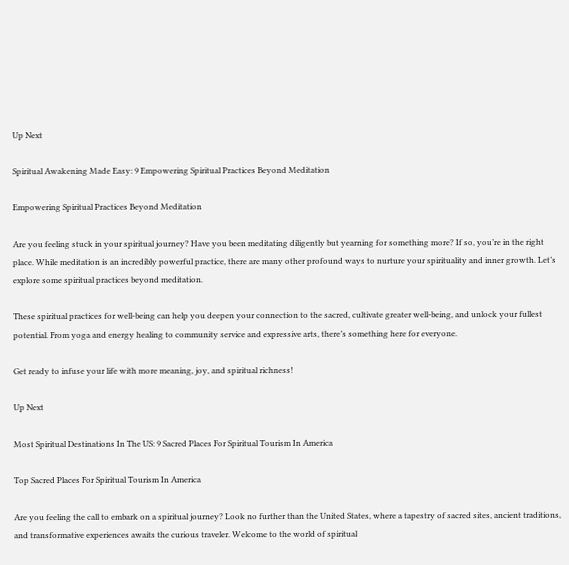Up Next

Spiritual Awakening Made Easy: 9 Empowering Spiritual Practices Beyond Meditation

Empowering Spiritual Practices Beyond Meditation

Are you feeling stuck in your spiritual journey? Have you been meditating diligently but yearning for something more? If so, you’re in the right place. While meditation is an incredibly powerful practice, there are many other profound ways to nurture your spirituality and inner growth. Let’s explore some spiritual practices beyond meditation.

These spiritual practices for well-being can help you deepen your connection to the sacred, cultivate greater well-being, and unlock your fullest potential. From yoga and energy healing to community service and expressive arts, there’s something here for everyone.

Get ready to infuse your life with more meaning, joy, and spiritual richness!

Up Next

Most Spiritual Destinations In The US: 9 Sacred Places For Spiritual Tourism In America

Top Sacred Places For Spiritual Tourism In America

Are you feeling the call to embark on a spiritual journey? Look no further than the United States, where a tapestry of sacred sites, ancient traditions, and transformative experiences awaits the curious traveler. Welcome to the world of spiritual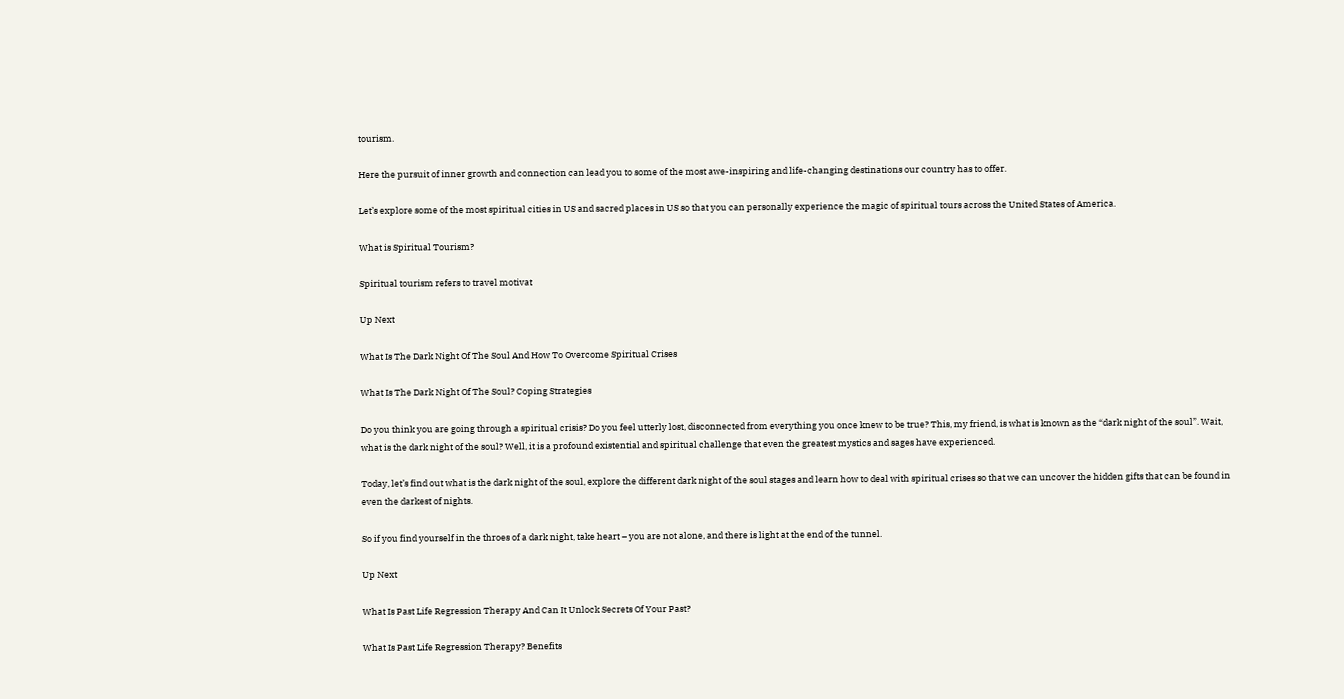tourism.

Here the pursuit of inner growth and connection can lead you to some of the most awe-inspiring and life-changing destinations our country has to offer.

Let’s explore some of the most spiritual cities in US and sacred places in US so that you can personally experience the magic of spiritual tours across the United States of America.

What is Spiritual Tourism?

Spiritual tourism refers to travel motivat

Up Next

What Is The Dark Night Of The Soul And How To Overcome Spiritual Crises

What Is The Dark Night Of The Soul? Coping Strategies

Do you think you are going through a spiritual crisis? Do you feel utterly lost, disconnected from everything you once knew to be true? This, my friend, is what is known as the “dark night of the soul”. Wait, what is the dark night of the soul? Well, it is a profound existential and spiritual challenge that even the greatest mystics and sages have experienced.

Today, let’s find out what is the dark night of the soul, explore the different dark night of the soul stages and learn how to deal with spiritual crises so that we can uncover the hidden gifts that can be found in even the darkest of nights.

So if you find yourself in the throes of a dark night, take heart – you are not alone, and there is light at the end of the tunnel.

Up Next

What Is Past Life Regression Therapy And Can It Unlock Secrets Of Your Past?

What Is Past Life Regression Therapy? Benefits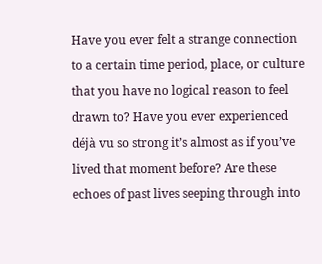Have you ever felt a strange connection to a certain time period, place, or culture that you have no logical reason to feel drawn to? Have you ever experienced déjà vu so strong it’s almost as if you’ve lived that moment before? Are these echoes of past lives seeping through into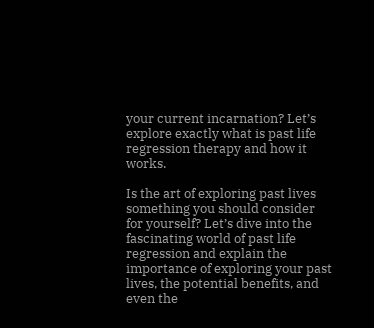your current incarnation? Let’s explore exactly what is past life regression therapy and how it works.

Is the art of exploring past lives something you should consider for yourself? Let’s dive into the fascinating world of past life regression and explain the importance of exploring your past lives, the potential benefits, and even the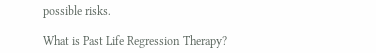possible risks.

What is Past Life Regression Therapy?